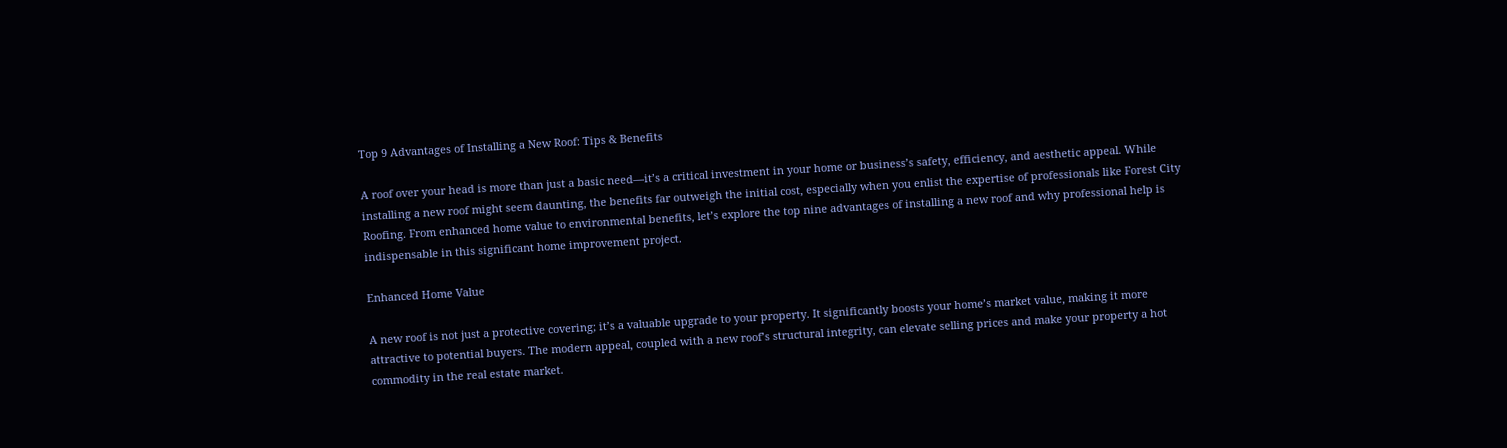Top 9 Advantages of Installing a New Roof: Tips & Benefits

A roof over your head is more than just a basic need—it’s a critical investment in your home or business’s safety, efficiency, and aesthetic appeal. While installing a new roof might seem daunting, the benefits far outweigh the initial cost, especially when you enlist the expertise of professionals like Forest City Roofing. From enhanced home value to environmental benefits, let’s explore the top nine advantages of installing a new roof and why professional help is indispensable in this significant home improvement project.

Enhanced Home Value

A new roof is not just a protective covering; it’s a valuable upgrade to your property. It significantly boosts your home’s market value, making it more attractive to potential buyers. The modern appeal, coupled with a new roof’s structural integrity, can elevate selling prices and make your property a hot commodity in the real estate market.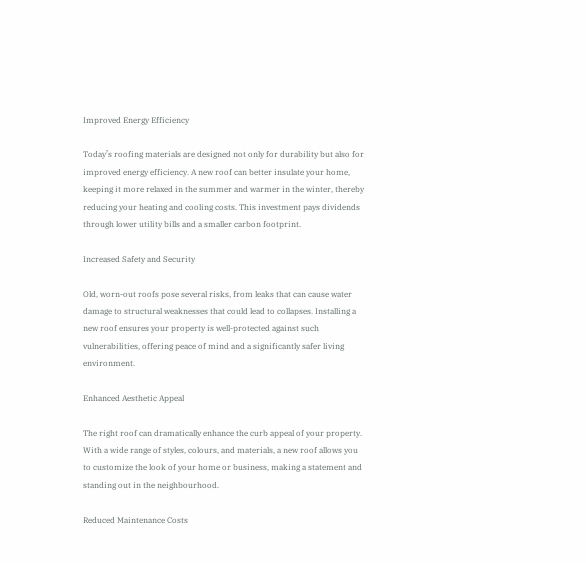Improved Energy Efficiency

Today’s roofing materials are designed not only for durability but also for improved energy efficiency. A new roof can better insulate your home, keeping it more relaxed in the summer and warmer in the winter, thereby reducing your heating and cooling costs. This investment pays dividends through lower utility bills and a smaller carbon footprint.

Increased Safety and Security

Old, worn-out roofs pose several risks, from leaks that can cause water damage to structural weaknesses that could lead to collapses. Installing a new roof ensures your property is well-protected against such vulnerabilities, offering peace of mind and a significantly safer living environment.

Enhanced Aesthetic Appeal

The right roof can dramatically enhance the curb appeal of your property. With a wide range of styles, colours, and materials, a new roof allows you to customize the look of your home or business, making a statement and standing out in the neighbourhood.

Reduced Maintenance Costs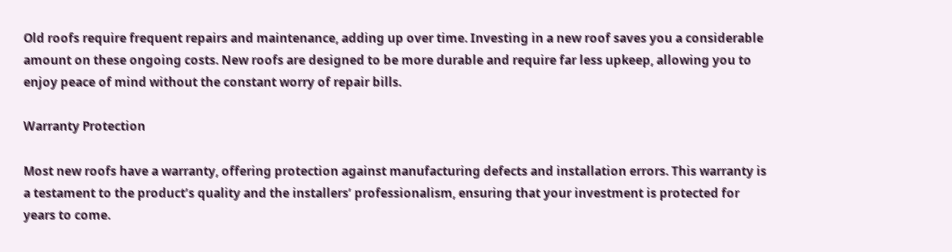Old roofs require frequent repairs and maintenance, adding up over time. Investing in a new roof saves you a considerable amount on these ongoing costs. New roofs are designed to be more durable and require far less upkeep, allowing you to enjoy peace of mind without the constant worry of repair bills.

Warranty Protection

Most new roofs have a warranty, offering protection against manufacturing defects and installation errors. This warranty is a testament to the product’s quality and the installers’ professionalism, ensuring that your investment is protected for years to come.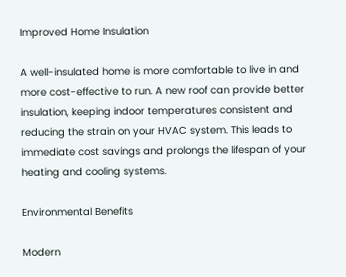Improved Home Insulation

A well-insulated home is more comfortable to live in and more cost-effective to run. A new roof can provide better insulation, keeping indoor temperatures consistent and reducing the strain on your HVAC system. This leads to immediate cost savings and prolongs the lifespan of your heating and cooling systems.

Environmental Benefits

Modern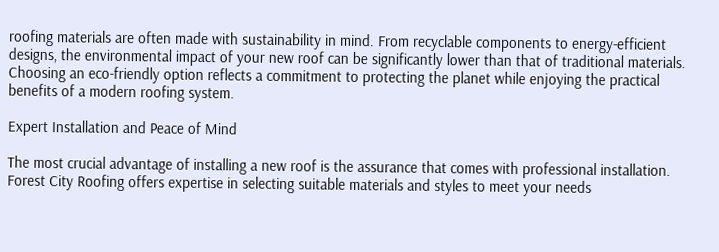roofing materials are often made with sustainability in mind. From recyclable components to energy-efficient designs, the environmental impact of your new roof can be significantly lower than that of traditional materials. Choosing an eco-friendly option reflects a commitment to protecting the planet while enjoying the practical benefits of a modern roofing system.

Expert Installation and Peace of Mind

The most crucial advantage of installing a new roof is the assurance that comes with professional installation. Forest City Roofing offers expertise in selecting suitable materials and styles to meet your needs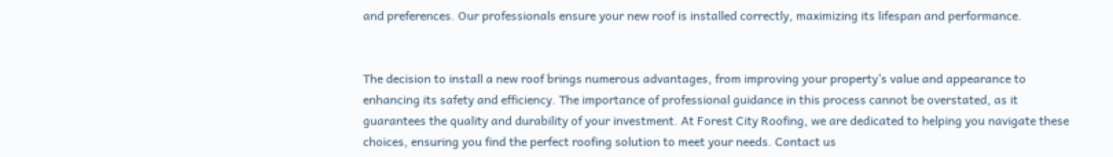and preferences. Our professionals ensure your new roof is installed correctly, maximizing its lifespan and performance.


The decision to install a new roof brings numerous advantages, from improving your property’s value and appearance to enhancing its safety and efficiency. The importance of professional guidance in this process cannot be overstated, as it guarantees the quality and durability of your investment. At Forest City Roofing, we are dedicated to helping you navigate these choices, ensuring you find the perfect roofing solution to meet your needs. Contact us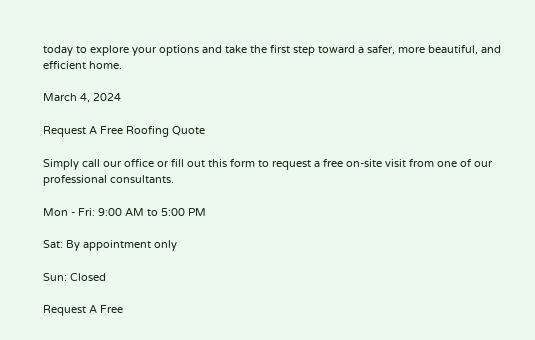today to explore your options and take the first step toward a safer, more beautiful, and efficient home.

March 4, 2024

Request A Free Roofing Quote

Simply call our office or fill out this form to request a free on-site visit from one of our professional consultants.

Mon - Fri: 9:00 AM to 5:00 PM

Sat: By appointment only

Sun: Closed

Request A Free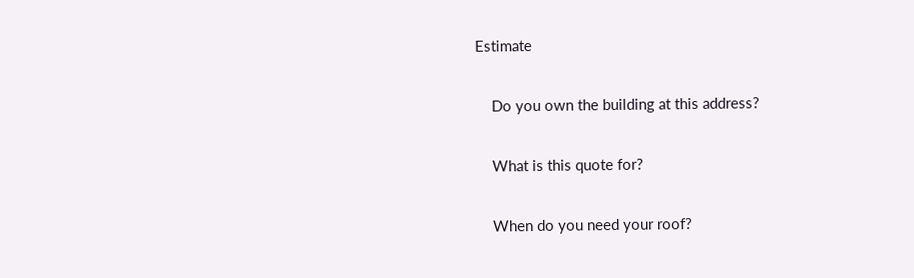Estimate

    Do you own the building at this address?

    What is this quote for?

    When do you need your roof?